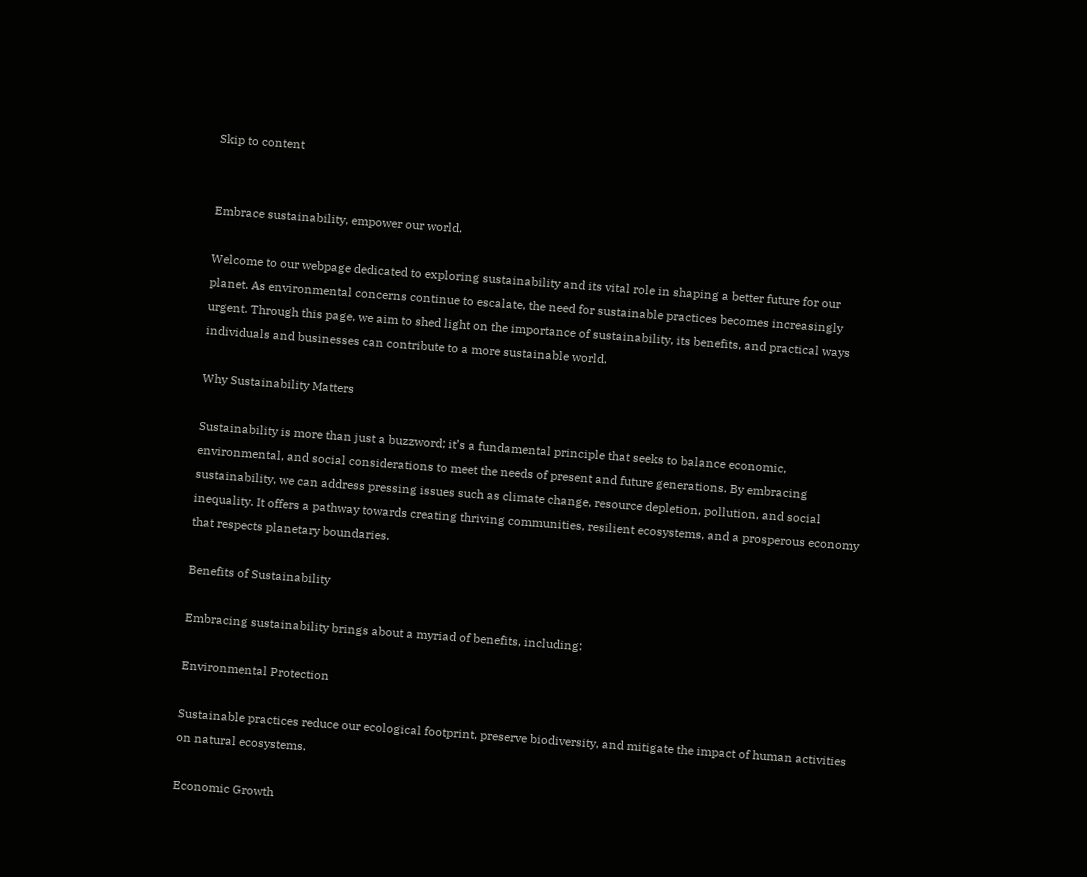Skip to content


Embrace sustainability, empower our world.

Welcome to our webpage dedicated to exploring sustainability and its vital role in shaping a better future for our planet. As environmental concerns continue to escalate, the need for sustainable practices becomes increasingly urgent. Through this page, we aim to shed light on the importance of sustainability, its benefits, and practical ways individuals and businesses can contribute to a more sustainable world.

Why Sustainability Matters

Sustainability is more than just a buzzword; it’s a fundamental principle that seeks to balance economic, environmental, and social considerations to meet the needs of present and future generations. By embracing sustainability, we can address pressing issues such as climate change, resource depletion, pollution, and social inequality. It offers a pathway towards creating thriving communities, resilient ecosystems, and a prosperous economy that respects planetary boundaries.

Benefits of Sustainability

Embracing sustainability brings about a myriad of benefits, including:

Environmental Protection

Sustainable practices reduce our ecological footprint, preserve biodiversity, and mitigate the impact of human activities on natural ecosystems.

Economic Growth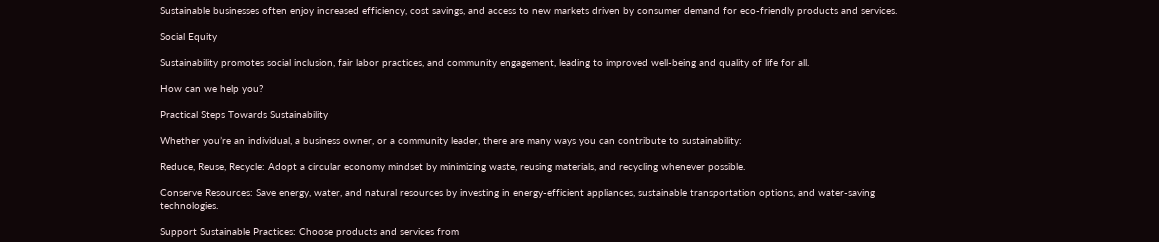Sustainable businesses often enjoy increased efficiency, cost savings, and access to new markets driven by consumer demand for eco-friendly products and services.

Social Equity

Sustainability promotes social inclusion, fair labor practices, and community engagement, leading to improved well-being and quality of life for all.

How can we help you?

Practical Steps Towards Sustainability

Whether you’re an individual, a business owner, or a community leader, there are many ways you can contribute to sustainability:

Reduce, Reuse, Recycle: Adopt a circular economy mindset by minimizing waste, reusing materials, and recycling whenever possible.

Conserve Resources: Save energy, water, and natural resources by investing in energy-efficient appliances, sustainable transportation options, and water-saving technologies.

Support Sustainable Practices: Choose products and services from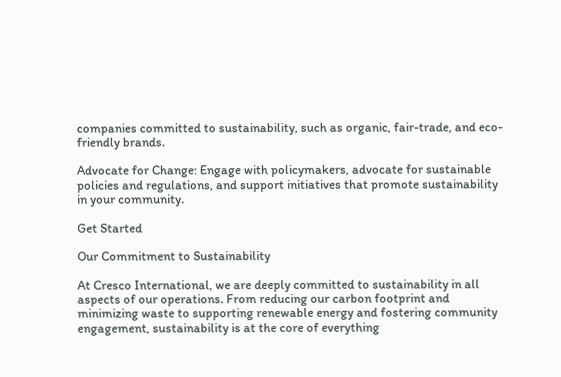companies committed to sustainability, such as organic, fair-trade, and eco-friendly brands.

Advocate for Change: Engage with policymakers, advocate for sustainable policies and regulations, and support initiatives that promote sustainability in your community.

Get Started

Our Commitment to Sustainability

At Cresco International, we are deeply committed to sustainability in all aspects of our operations. From reducing our carbon footprint and minimizing waste to supporting renewable energy and fostering community engagement, sustainability is at the core of everything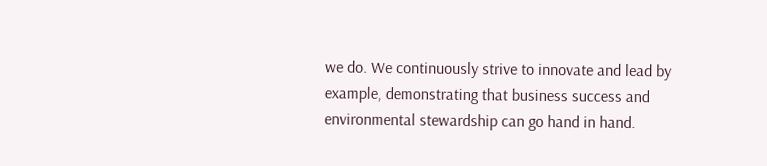we do. We continuously strive to innovate and lead by example, demonstrating that business success and environmental stewardship can go hand in hand.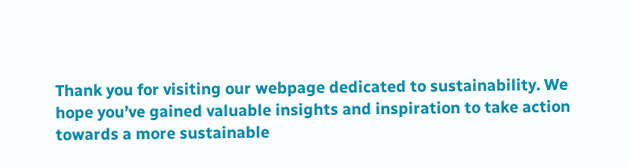Thank you for visiting our webpage dedicated to sustainability. We hope you’ve gained valuable insights and inspiration to take action towards a more sustainable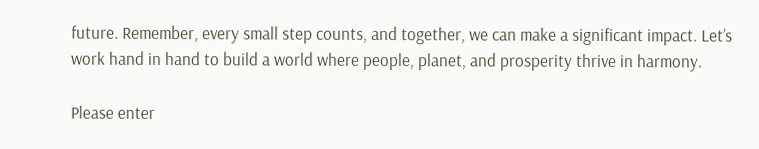future. Remember, every small step counts, and together, we can make a significant impact. Let’s work hand in hand to build a world where people, planet, and prosperity thrive in harmony.

Please enter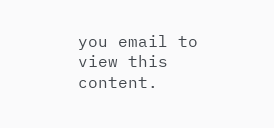you email to view this content.